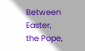Between Easter, the Pope,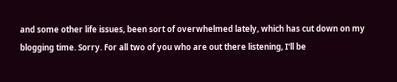and some other life issues, been sort of overwhelmed lately, which has cut down on my blogging time. Sorry. For all two of you who are out there listening, I'll be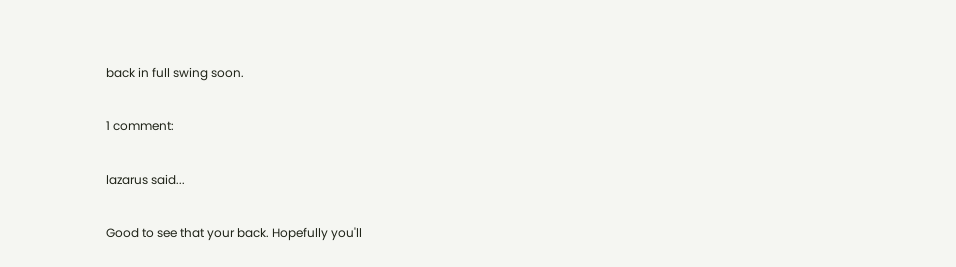back in full swing soon.

1 comment:

lazarus said...

Good to see that your back. Hopefully you'll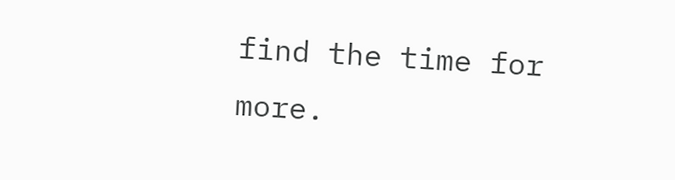find the time for more.